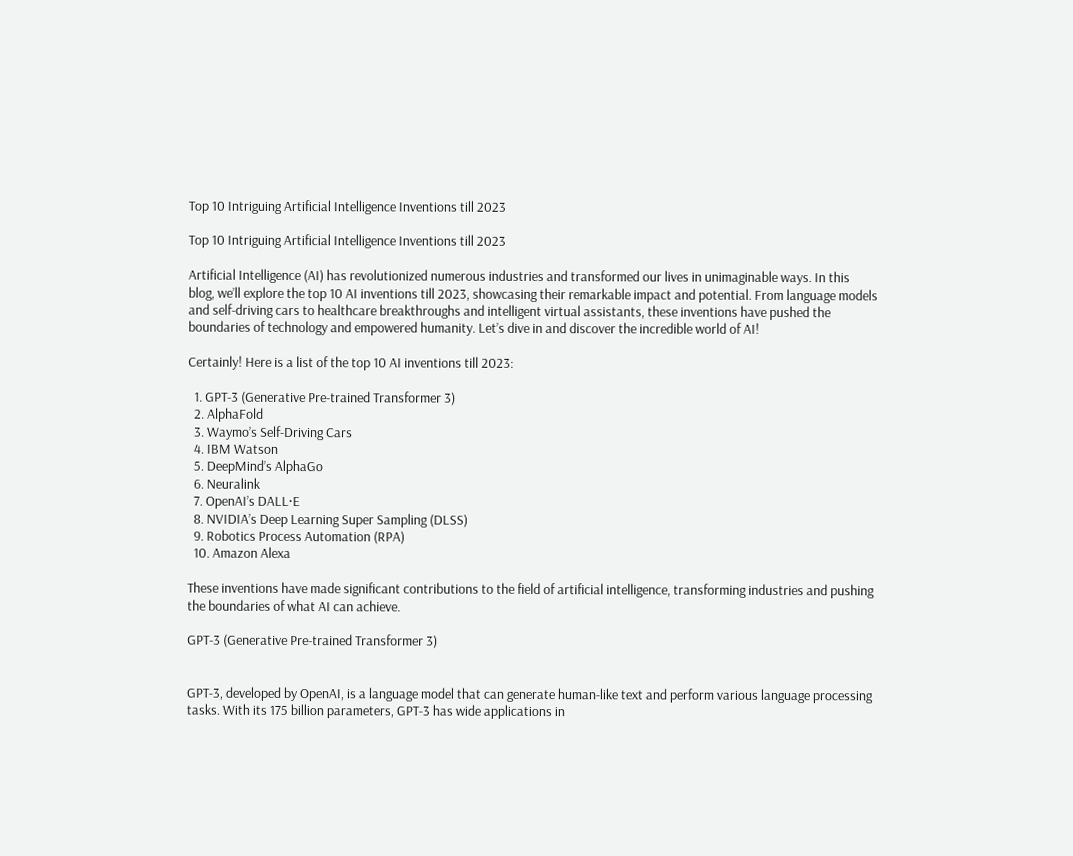Top 10 Intriguing Artificial Intelligence Inventions till 2023

Top 10 Intriguing Artificial Intelligence Inventions till 2023

Artificial Intelligence (AI) has revolutionized numerous industries and transformed our lives in unimaginable ways. In this blog, we’ll explore the top 10 AI inventions till 2023, showcasing their remarkable impact and potential. From language models and self-driving cars to healthcare breakthroughs and intelligent virtual assistants, these inventions have pushed the boundaries of technology and empowered humanity. Let’s dive in and discover the incredible world of AI!

Certainly! Here is a list of the top 10 AI inventions till 2023:

  1. GPT-3 (Generative Pre-trained Transformer 3)
  2. AlphaFold
  3. Waymo’s Self-Driving Cars
  4. IBM Watson
  5. DeepMind’s AlphaGo
  6. Neuralink
  7. OpenAI’s DALL·E
  8. NVIDIA’s Deep Learning Super Sampling (DLSS)
  9. Robotics Process Automation (RPA)
  10. Amazon Alexa

These inventions have made significant contributions to the field of artificial intelligence, transforming industries and pushing the boundaries of what AI can achieve.

GPT-3 (Generative Pre-trained Transformer 3)


GPT-3, developed by OpenAI, is a language model that can generate human-like text and perform various language processing tasks. With its 175 billion parameters, GPT-3 has wide applications in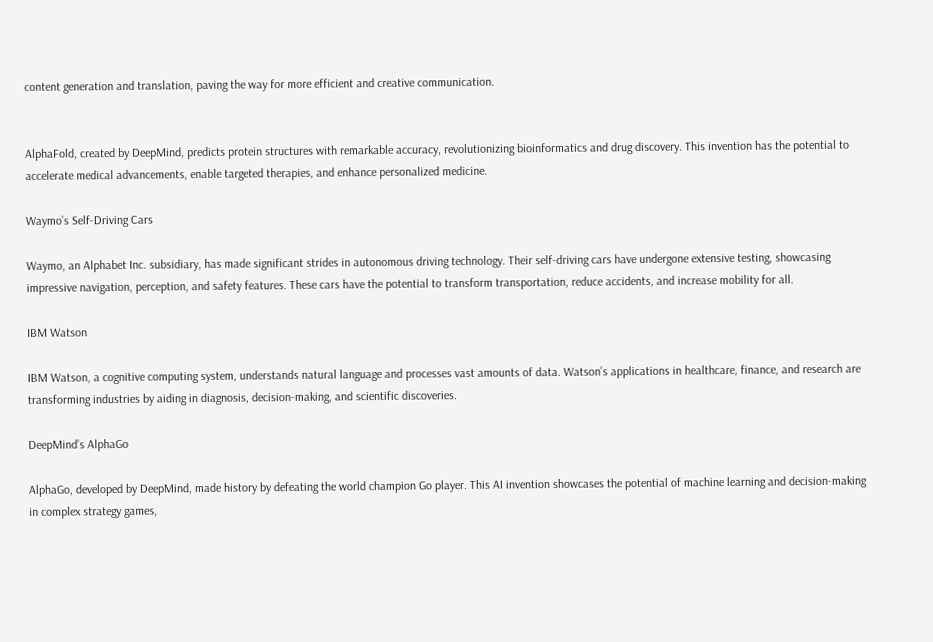content generation and translation, paving the way for more efficient and creative communication.


AlphaFold, created by DeepMind, predicts protein structures with remarkable accuracy, revolutionizing bioinformatics and drug discovery. This invention has the potential to accelerate medical advancements, enable targeted therapies, and enhance personalized medicine.

Waymo’s Self-Driving Cars

Waymo, an Alphabet Inc. subsidiary, has made significant strides in autonomous driving technology. Their self-driving cars have undergone extensive testing, showcasing impressive navigation, perception, and safety features. These cars have the potential to transform transportation, reduce accidents, and increase mobility for all.

IBM Watson

IBM Watson, a cognitive computing system, understands natural language and processes vast amounts of data. Watson’s applications in healthcare, finance, and research are transforming industries by aiding in diagnosis, decision-making, and scientific discoveries.

DeepMind’s AlphaGo

AlphaGo, developed by DeepMind, made history by defeating the world champion Go player. This AI invention showcases the potential of machine learning and decision-making in complex strategy games,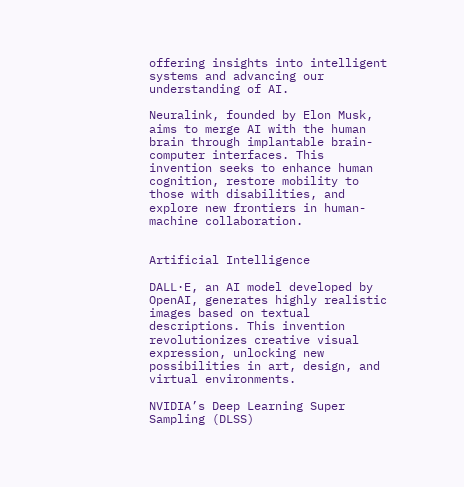offering insights into intelligent systems and advancing our understanding of AI.

Neuralink, founded by Elon Musk, aims to merge AI with the human brain through implantable brain-computer interfaces. This invention seeks to enhance human cognition, restore mobility to those with disabilities, and explore new frontiers in human-machine collaboration.


Artificial Intelligence

DALL·E, an AI model developed by OpenAI, generates highly realistic images based on textual descriptions. This invention revolutionizes creative visual expression, unlocking new possibilities in art, design, and virtual environments.

NVIDIA’s Deep Learning Super Sampling (DLSS)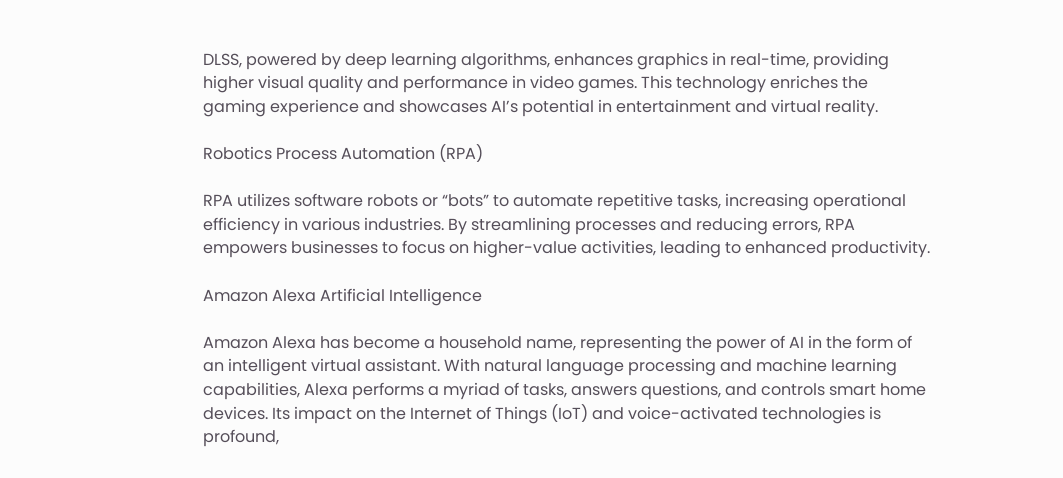DLSS, powered by deep learning algorithms, enhances graphics in real-time, providing higher visual quality and performance in video games. This technology enriches the gaming experience and showcases AI’s potential in entertainment and virtual reality.

Robotics Process Automation (RPA)

RPA utilizes software robots or “bots” to automate repetitive tasks, increasing operational efficiency in various industries. By streamlining processes and reducing errors, RPA empowers businesses to focus on higher-value activities, leading to enhanced productivity.

Amazon Alexa Artificial Intelligence

Amazon Alexa has become a household name, representing the power of AI in the form of an intelligent virtual assistant. With natural language processing and machine learning capabilities, Alexa performs a myriad of tasks, answers questions, and controls smart home devices. Its impact on the Internet of Things (IoT) and voice-activated technologies is profound,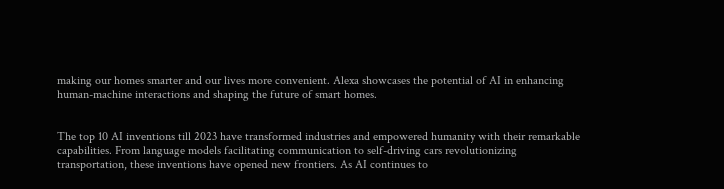making our homes smarter and our lives more convenient. Alexa showcases the potential of AI in enhancing human-machine interactions and shaping the future of smart homes.


The top 10 AI inventions till 2023 have transformed industries and empowered humanity with their remarkable capabilities. From language models facilitating communication to self-driving cars revolutionizing transportation, these inventions have opened new frontiers. As AI continues to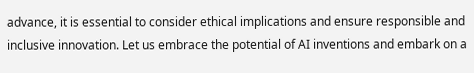advance, it is essential to consider ethical implications and ensure responsible and inclusive innovation. Let us embrace the potential of AI inventions and embark on a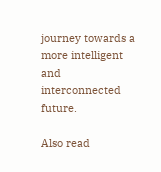journey towards a more intelligent and interconnected future.

Also read